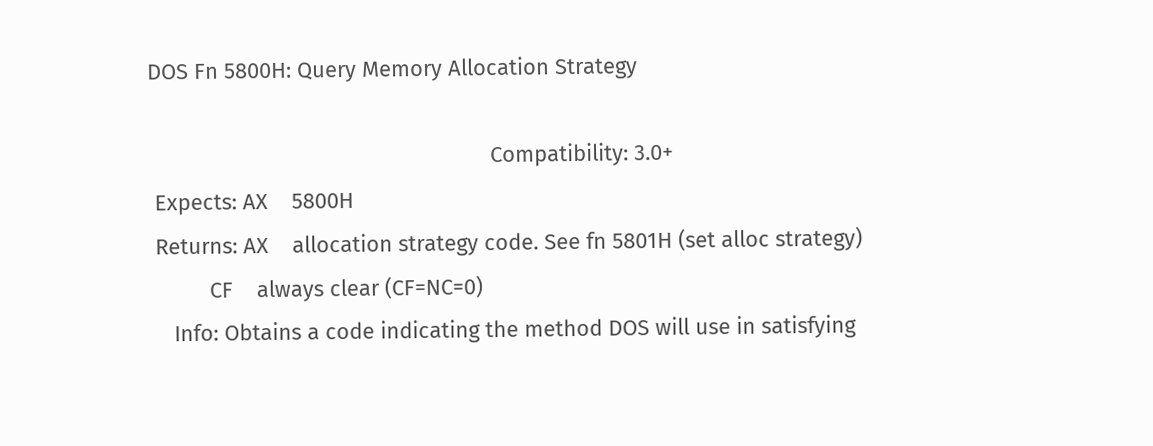DOS Fn 5800H: Query Memory Allocation Strategy

                                                         Compatibility: 3.0+
 Expects: AX    5800H
 Returns: AX    allocation strategy code. See fn 5801H (set alloc strategy)
          CF    always clear (CF=NC=0)
    Info: Obtains a code indicating the method DOS will use in satisfying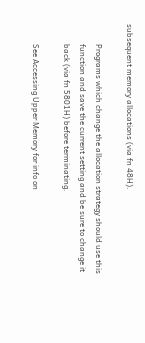subsequent memory allocations (via fn 48H).

          Programs which change the allocation strategy should use this
          function and save the current setting and be sure to change it
          back (via fn 5801H) before terminating.

          See Accessing Upper Memory for info on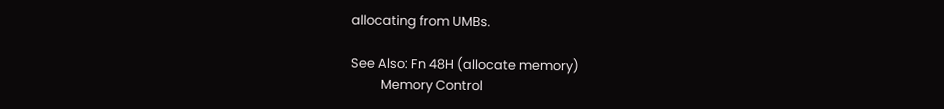allocating from UMBs.

See Also: Fn 48H (allocate memory)
          Memory Control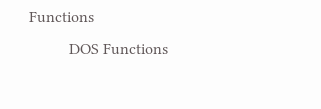Functions
          DOS Functions